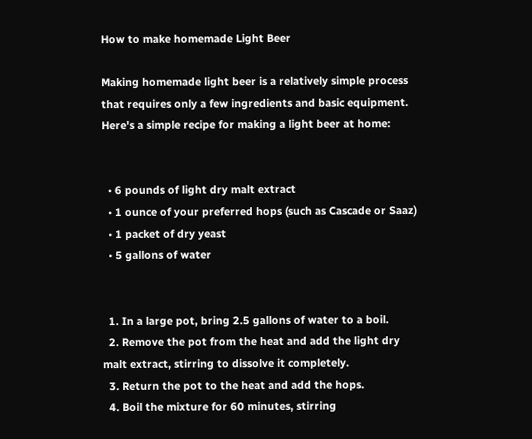How to make homemade Light Beer

Making homemade light beer is a relatively simple process that requires only a few ingredients and basic equipment. Here's a simple recipe for making a light beer at home:


  • 6 pounds of light dry malt extract
  • 1 ounce of your preferred hops (such as Cascade or Saaz)
  • 1 packet of dry yeast
  • 5 gallons of water


  1. In a large pot, bring 2.5 gallons of water to a boil.
  2. Remove the pot from the heat and add the light dry malt extract, stirring to dissolve it completely.
  3. Return the pot to the heat and add the hops.
  4. Boil the mixture for 60 minutes, stirring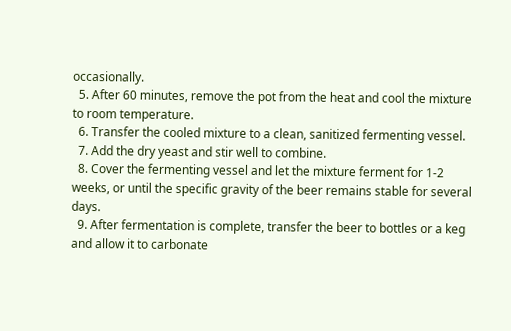occasionally.
  5. After 60 minutes, remove the pot from the heat and cool the mixture to room temperature.
  6. Transfer the cooled mixture to a clean, sanitized fermenting vessel.
  7. Add the dry yeast and stir well to combine.
  8. Cover the fermenting vessel and let the mixture ferment for 1-2 weeks, or until the specific gravity of the beer remains stable for several days.
  9. After fermentation is complete, transfer the beer to bottles or a keg and allow it to carbonate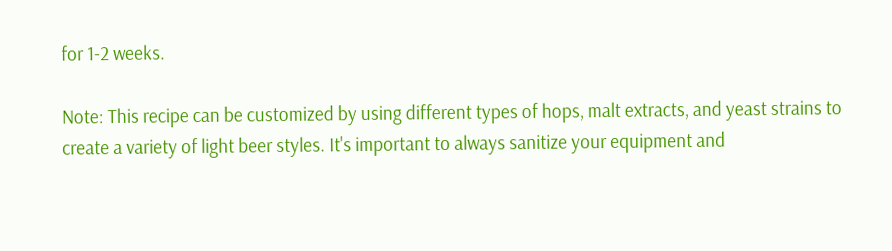for 1-2 weeks.

Note: This recipe can be customized by using different types of hops, malt extracts, and yeast strains to create a variety of light beer styles. It's important to always sanitize your equipment and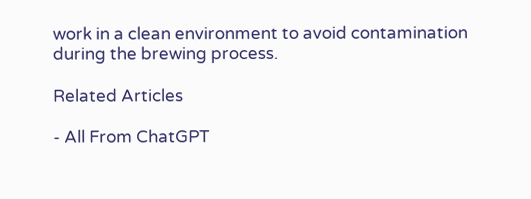work in a clean environment to avoid contamination during the brewing process.

Related Articles

- All From ChatGPT